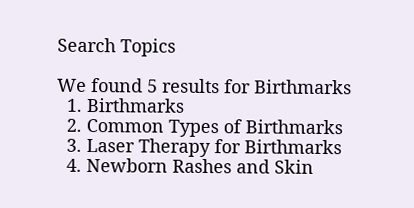Search Topics

We found 5 results for Birthmarks
  1. Birthmarks
  2. Common Types of Birthmarks
  3. Laser Therapy for Birthmarks
  4. Newborn Rashes and Skin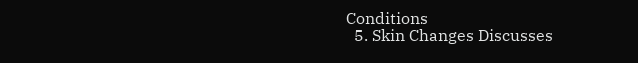Conditions
  5. Skin Changes Discusses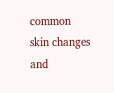common skin changes and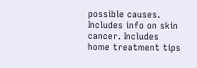possible causes. Includes info on skin cancer. Includes home treatment tips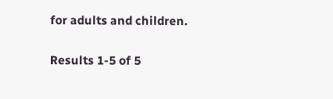for adults and children.

Results 1-5 of 5